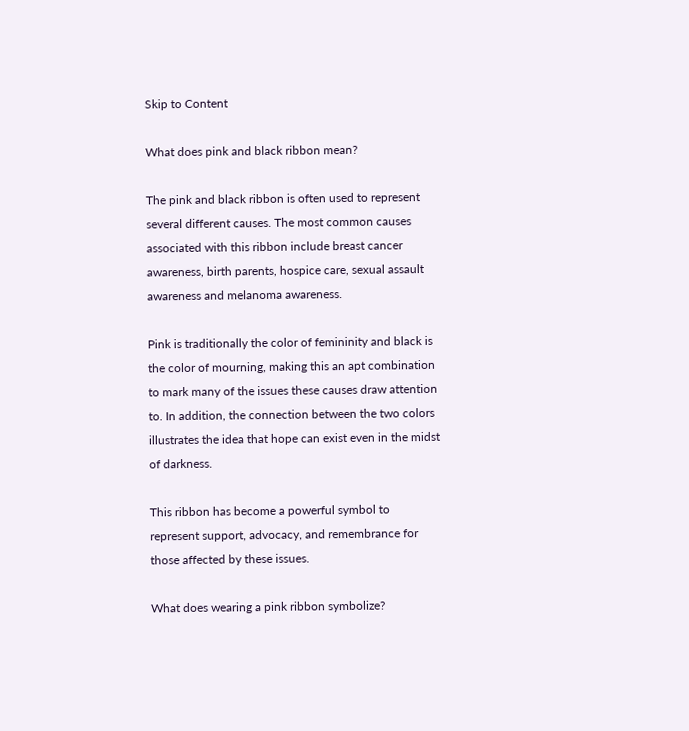Skip to Content

What does pink and black ribbon mean?

The pink and black ribbon is often used to represent several different causes. The most common causes associated with this ribbon include breast cancer awareness, birth parents, hospice care, sexual assault awareness and melanoma awareness.

Pink is traditionally the color of femininity and black is the color of mourning, making this an apt combination to mark many of the issues these causes draw attention to. In addition, the connection between the two colors illustrates the idea that hope can exist even in the midst of darkness.

This ribbon has become a powerful symbol to represent support, advocacy, and remembrance for those affected by these issues.

What does wearing a pink ribbon symbolize?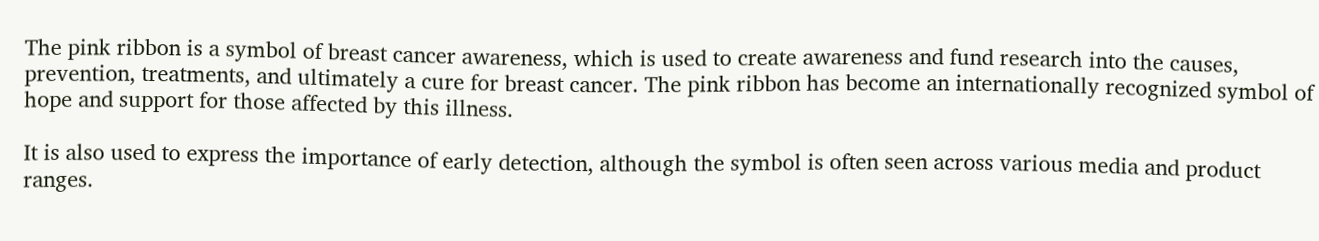The pink ribbon is a symbol of breast cancer awareness, which is used to create awareness and fund research into the causes, prevention, treatments, and ultimately a cure for breast cancer. The pink ribbon has become an internationally recognized symbol of hope and support for those affected by this illness.

It is also used to express the importance of early detection, although the symbol is often seen across various media and product ranges.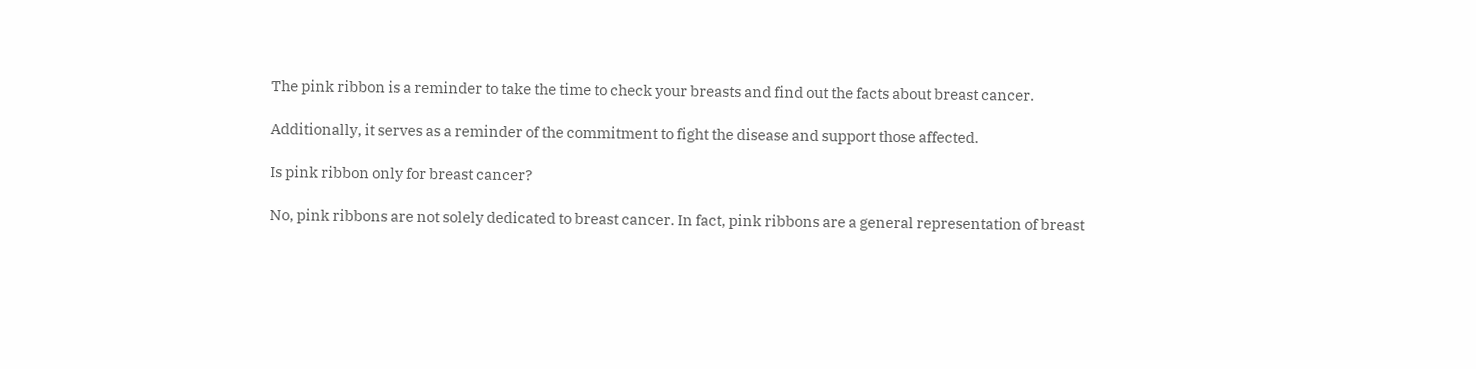The pink ribbon is a reminder to take the time to check your breasts and find out the facts about breast cancer.

Additionally, it serves as a reminder of the commitment to fight the disease and support those affected.

Is pink ribbon only for breast cancer?

No, pink ribbons are not solely dedicated to breast cancer. In fact, pink ribbons are a general representation of breast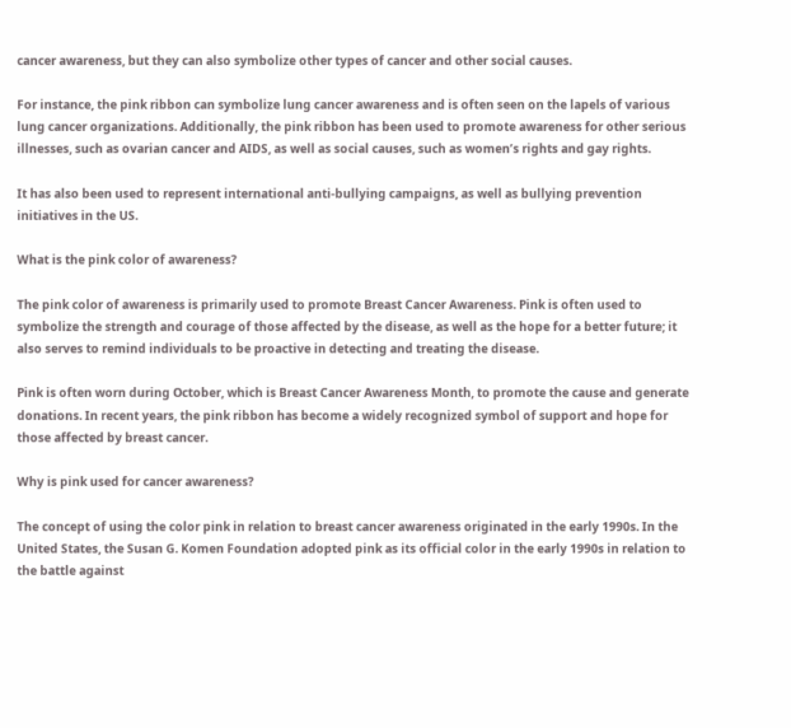cancer awareness, but they can also symbolize other types of cancer and other social causes.

For instance, the pink ribbon can symbolize lung cancer awareness and is often seen on the lapels of various lung cancer organizations. Additionally, the pink ribbon has been used to promote awareness for other serious illnesses, such as ovarian cancer and AIDS, as well as social causes, such as women’s rights and gay rights.

It has also been used to represent international anti-bullying campaigns, as well as bullying prevention initiatives in the US.

What is the pink color of awareness?

The pink color of awareness is primarily used to promote Breast Cancer Awareness. Pink is often used to symbolize the strength and courage of those affected by the disease, as well as the hope for a better future; it also serves to remind individuals to be proactive in detecting and treating the disease.

Pink is often worn during October, which is Breast Cancer Awareness Month, to promote the cause and generate donations. In recent years, the pink ribbon has become a widely recognized symbol of support and hope for those affected by breast cancer.

Why is pink used for cancer awareness?

The concept of using the color pink in relation to breast cancer awareness originated in the early 1990s. In the United States, the Susan G. Komen Foundation adopted pink as its official color in the early 1990s in relation to the battle against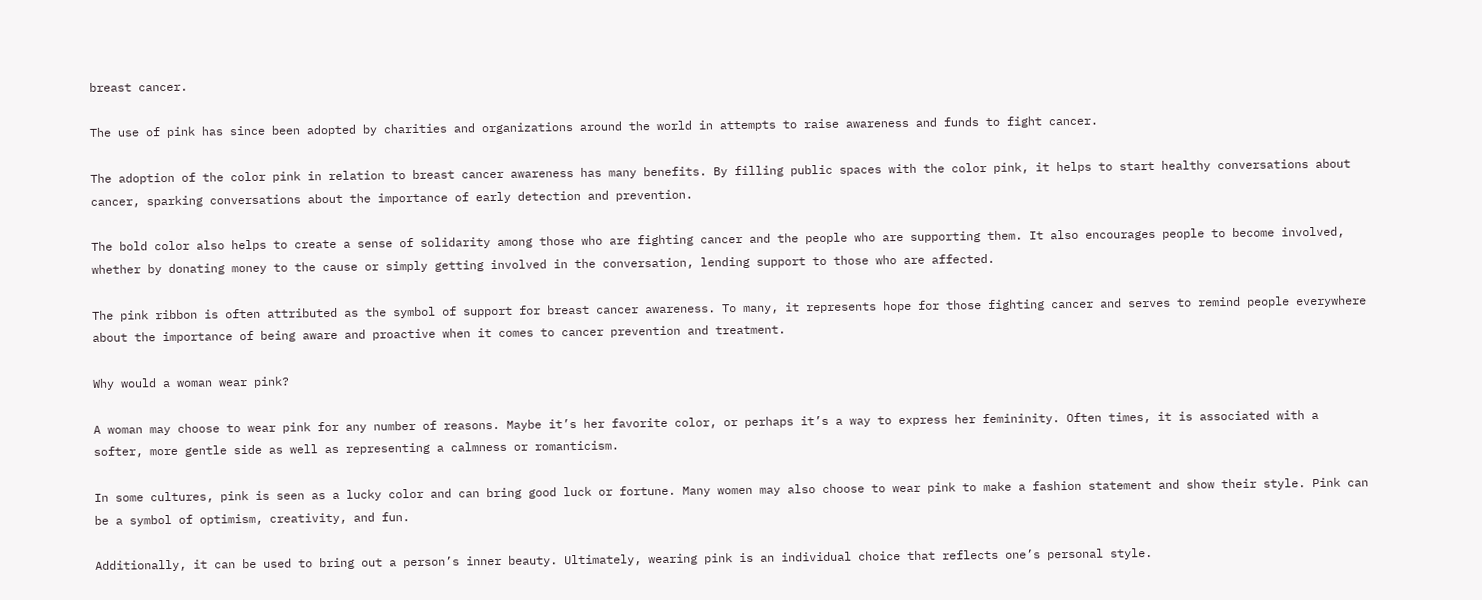breast cancer.

The use of pink has since been adopted by charities and organizations around the world in attempts to raise awareness and funds to fight cancer.

The adoption of the color pink in relation to breast cancer awareness has many benefits. By filling public spaces with the color pink, it helps to start healthy conversations about cancer, sparking conversations about the importance of early detection and prevention.

The bold color also helps to create a sense of solidarity among those who are fighting cancer and the people who are supporting them. It also encourages people to become involved, whether by donating money to the cause or simply getting involved in the conversation, lending support to those who are affected.

The pink ribbon is often attributed as the symbol of support for breast cancer awareness. To many, it represents hope for those fighting cancer and serves to remind people everywhere about the importance of being aware and proactive when it comes to cancer prevention and treatment.

Why would a woman wear pink?

A woman may choose to wear pink for any number of reasons. Maybe it’s her favorite color, or perhaps it’s a way to express her femininity. Often times, it is associated with a softer, more gentle side as well as representing a calmness or romanticism.

In some cultures, pink is seen as a lucky color and can bring good luck or fortune. Many women may also choose to wear pink to make a fashion statement and show their style. Pink can be a symbol of optimism, creativity, and fun.

Additionally, it can be used to bring out a person’s inner beauty. Ultimately, wearing pink is an individual choice that reflects one’s personal style.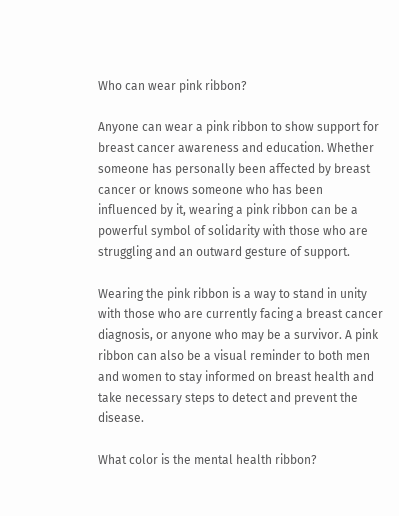Who can wear pink ribbon?

Anyone can wear a pink ribbon to show support for breast cancer awareness and education. Whether someone has personally been affected by breast cancer or knows someone who has been influenced by it, wearing a pink ribbon can be a powerful symbol of solidarity with those who are struggling and an outward gesture of support.

Wearing the pink ribbon is a way to stand in unity with those who are currently facing a breast cancer diagnosis, or anyone who may be a survivor. A pink ribbon can also be a visual reminder to both men and women to stay informed on breast health and take necessary steps to detect and prevent the disease.

What color is the mental health ribbon?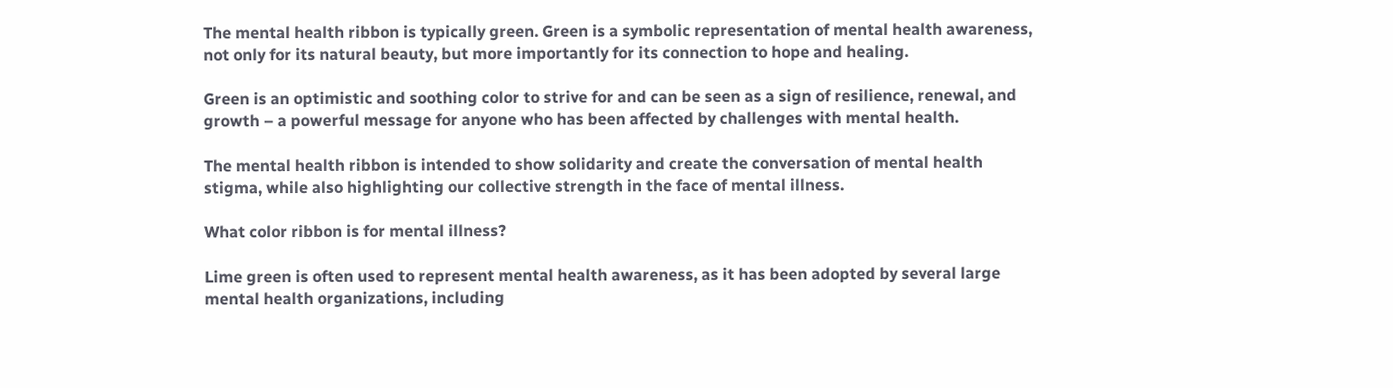The mental health ribbon is typically green. Green is a symbolic representation of mental health awareness, not only for its natural beauty, but more importantly for its connection to hope and healing.

Green is an optimistic and soothing color to strive for and can be seen as a sign of resilience, renewal, and growth – a powerful message for anyone who has been affected by challenges with mental health.

The mental health ribbon is intended to show solidarity and create the conversation of mental health stigma, while also highlighting our collective strength in the face of mental illness.

What color ribbon is for mental illness?

Lime green is often used to represent mental health awareness, as it has been adopted by several large mental health organizations, including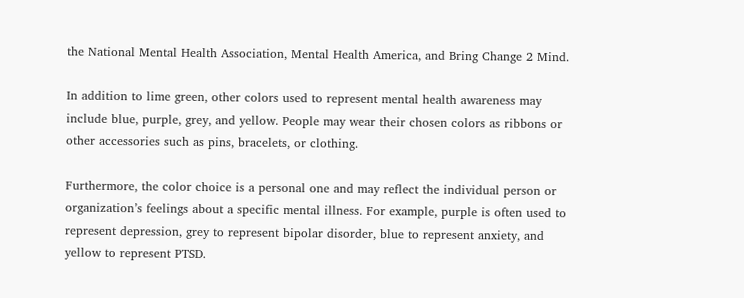the National Mental Health Association, Mental Health America, and Bring Change 2 Mind.

In addition to lime green, other colors used to represent mental health awareness may include blue, purple, grey, and yellow. People may wear their chosen colors as ribbons or other accessories such as pins, bracelets, or clothing.

Furthermore, the color choice is a personal one and may reflect the individual person or organization’s feelings about a specific mental illness. For example, purple is often used to represent depression, grey to represent bipolar disorder, blue to represent anxiety, and yellow to represent PTSD.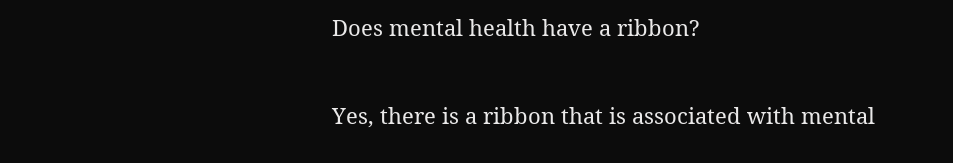Does mental health have a ribbon?

Yes, there is a ribbon that is associated with mental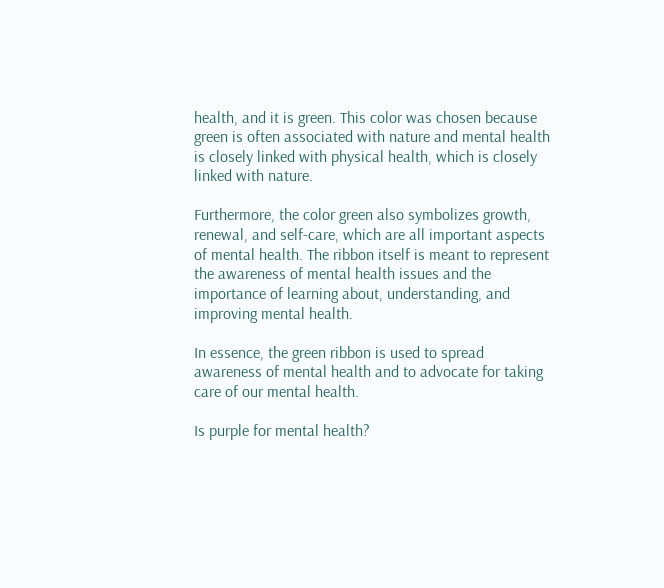health, and it is green. This color was chosen because green is often associated with nature and mental health is closely linked with physical health, which is closely linked with nature.

Furthermore, the color green also symbolizes growth, renewal, and self-care, which are all important aspects of mental health. The ribbon itself is meant to represent the awareness of mental health issues and the importance of learning about, understanding, and improving mental health.

In essence, the green ribbon is used to spread awareness of mental health and to advocate for taking care of our mental health.

Is purple for mental health?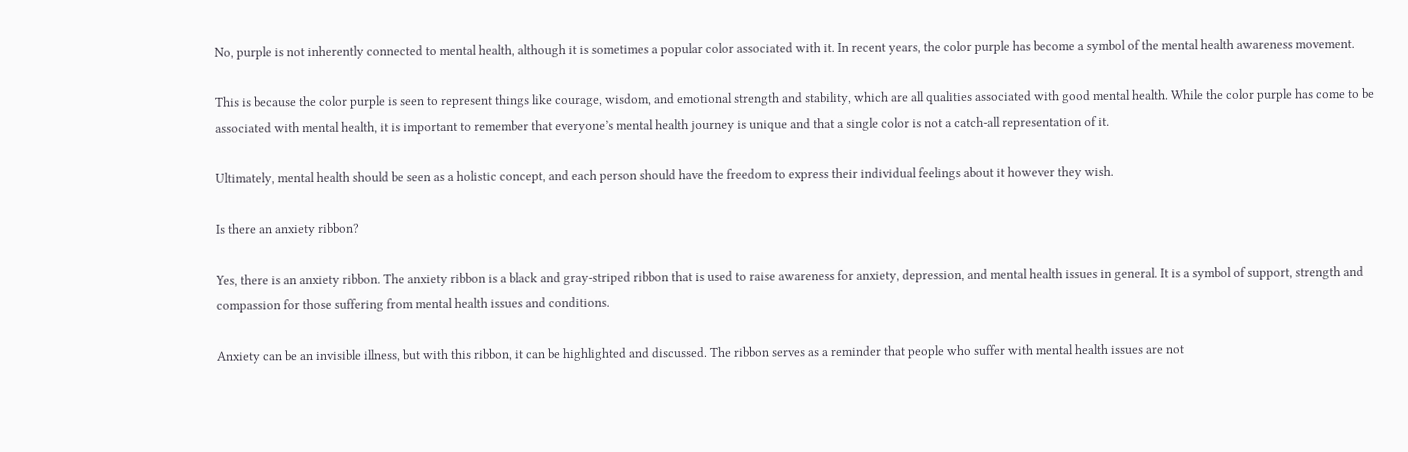No, purple is not inherently connected to mental health, although it is sometimes a popular color associated with it. In recent years, the color purple has become a symbol of the mental health awareness movement.

This is because the color purple is seen to represent things like courage, wisdom, and emotional strength and stability, which are all qualities associated with good mental health. While the color purple has come to be associated with mental health, it is important to remember that everyone’s mental health journey is unique and that a single color is not a catch-all representation of it.

Ultimately, mental health should be seen as a holistic concept, and each person should have the freedom to express their individual feelings about it however they wish.

Is there an anxiety ribbon?

Yes, there is an anxiety ribbon. The anxiety ribbon is a black and gray-striped ribbon that is used to raise awareness for anxiety, depression, and mental health issues in general. It is a symbol of support, strength and compassion for those suffering from mental health issues and conditions.

Anxiety can be an invisible illness, but with this ribbon, it can be highlighted and discussed. The ribbon serves as a reminder that people who suffer with mental health issues are not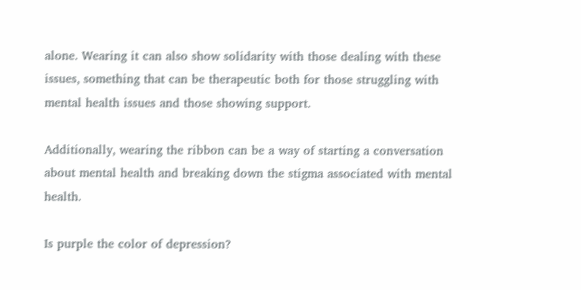alone. Wearing it can also show solidarity with those dealing with these issues, something that can be therapeutic both for those struggling with mental health issues and those showing support.

Additionally, wearing the ribbon can be a way of starting a conversation about mental health and breaking down the stigma associated with mental health.

Is purple the color of depression?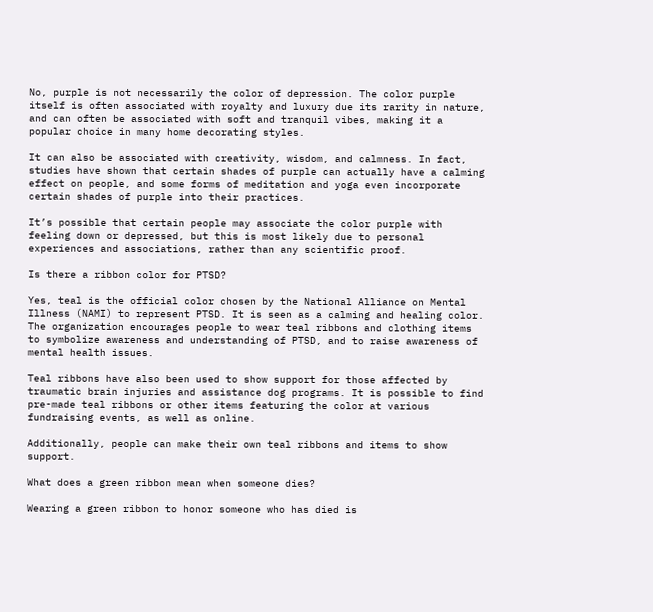No, purple is not necessarily the color of depression. The color purple itself is often associated with royalty and luxury due its rarity in nature, and can often be associated with soft and tranquil vibes, making it a popular choice in many home decorating styles.

It can also be associated with creativity, wisdom, and calmness. In fact, studies have shown that certain shades of purple can actually have a calming effect on people, and some forms of meditation and yoga even incorporate certain shades of purple into their practices.

It’s possible that certain people may associate the color purple with feeling down or depressed, but this is most likely due to personal experiences and associations, rather than any scientific proof.

Is there a ribbon color for PTSD?

Yes, teal is the official color chosen by the National Alliance on Mental Illness (NAMI) to represent PTSD. It is seen as a calming and healing color. The organization encourages people to wear teal ribbons and clothing items to symbolize awareness and understanding of PTSD, and to raise awareness of mental health issues.

Teal ribbons have also been used to show support for those affected by traumatic brain injuries and assistance dog programs. It is possible to find pre-made teal ribbons or other items featuring the color at various fundraising events, as well as online.

Additionally, people can make their own teal ribbons and items to show support.

What does a green ribbon mean when someone dies?

Wearing a green ribbon to honor someone who has died is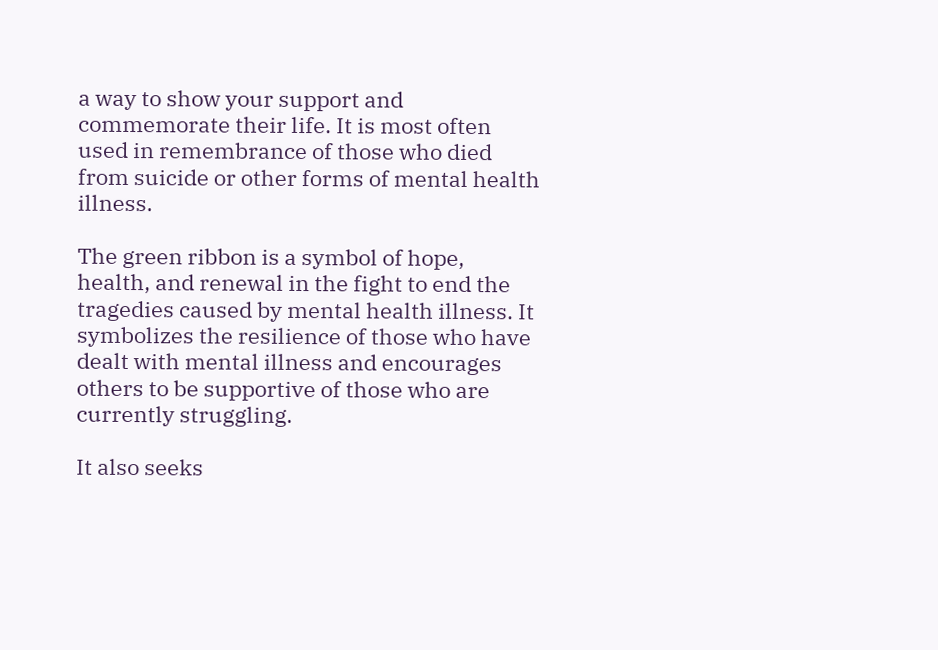a way to show your support and commemorate their life. It is most often used in remembrance of those who died from suicide or other forms of mental health illness.

The green ribbon is a symbol of hope, health, and renewal in the fight to end the tragedies caused by mental health illness. It symbolizes the resilience of those who have dealt with mental illness and encourages others to be supportive of those who are currently struggling.

It also seeks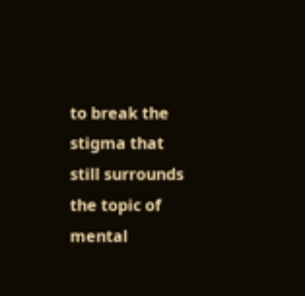to break the stigma that still surrounds the topic of mental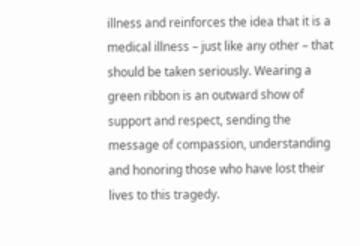illness and reinforces the idea that it is a medical illness – just like any other – that should be taken seriously. Wearing a green ribbon is an outward show of support and respect, sending the message of compassion, understanding and honoring those who have lost their lives to this tragedy.